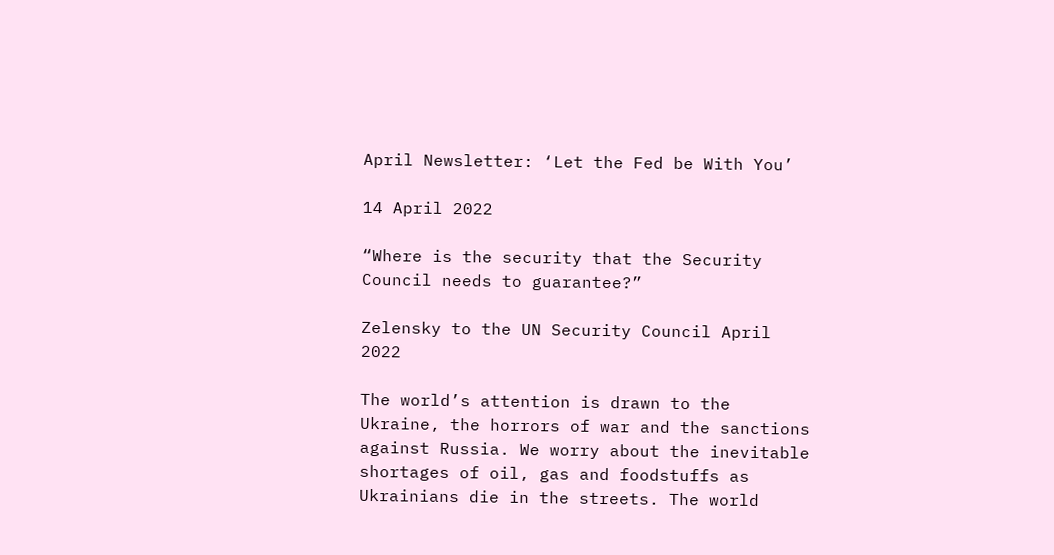April Newsletter: ‘Let the Fed be With You’

14 April 2022

“Where is the security that the Security Council needs to guarantee?”

Zelensky to the UN Security Council April 2022

The world’s attention is drawn to the Ukraine, the horrors of war and the sanctions against Russia. We worry about the inevitable shortages of oil, gas and foodstuffs as Ukrainians die in the streets. The world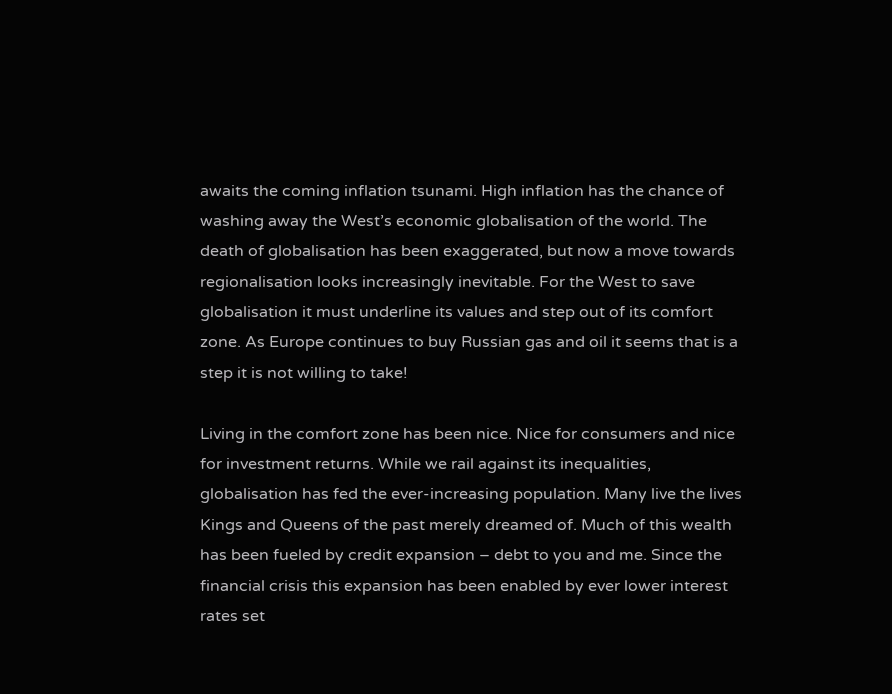awaits the coming inflation tsunami. High inflation has the chance of washing away the West’s economic globalisation of the world. The death of globalisation has been exaggerated, but now a move towards regionalisation looks increasingly inevitable. For the West to save globalisation it must underline its values and step out of its comfort zone. As Europe continues to buy Russian gas and oil it seems that is a step it is not willing to take!

Living in the comfort zone has been nice. Nice for consumers and nice for investment returns. While we rail against its inequalities, globalisation has fed the ever-increasing population. Many live the lives Kings and Queens of the past merely dreamed of. Much of this wealth has been fueled by credit expansion – debt to you and me. Since the financial crisis this expansion has been enabled by ever lower interest rates set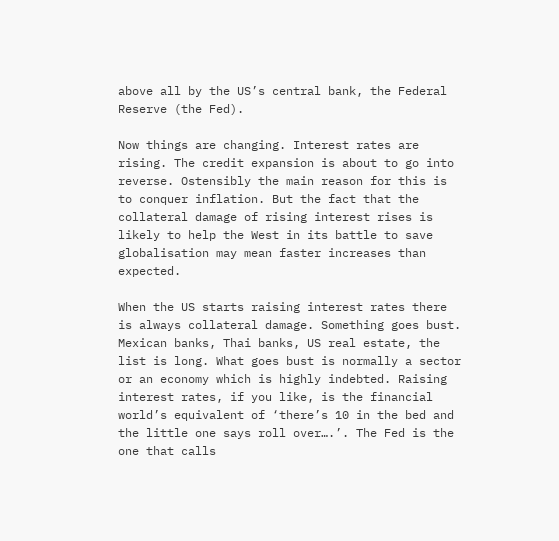above all by the US’s central bank, the Federal Reserve (the Fed).

Now things are changing. Interest rates are rising. The credit expansion is about to go into reverse. Ostensibly the main reason for this is to conquer inflation. But the fact that the collateral damage of rising interest rises is likely to help the West in its battle to save globalisation may mean faster increases than expected.

When the US starts raising interest rates there is always collateral damage. Something goes bust. Mexican banks, Thai banks, US real estate, the list is long. What goes bust is normally a sector or an economy which is highly indebted. Raising interest rates, if you like, is the financial world’s equivalent of ‘there’s 10 in the bed and the little one says roll over….’. The Fed is the one that calls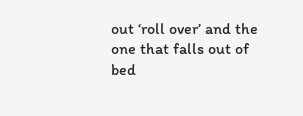out ‘roll over’ and the one that falls out of bed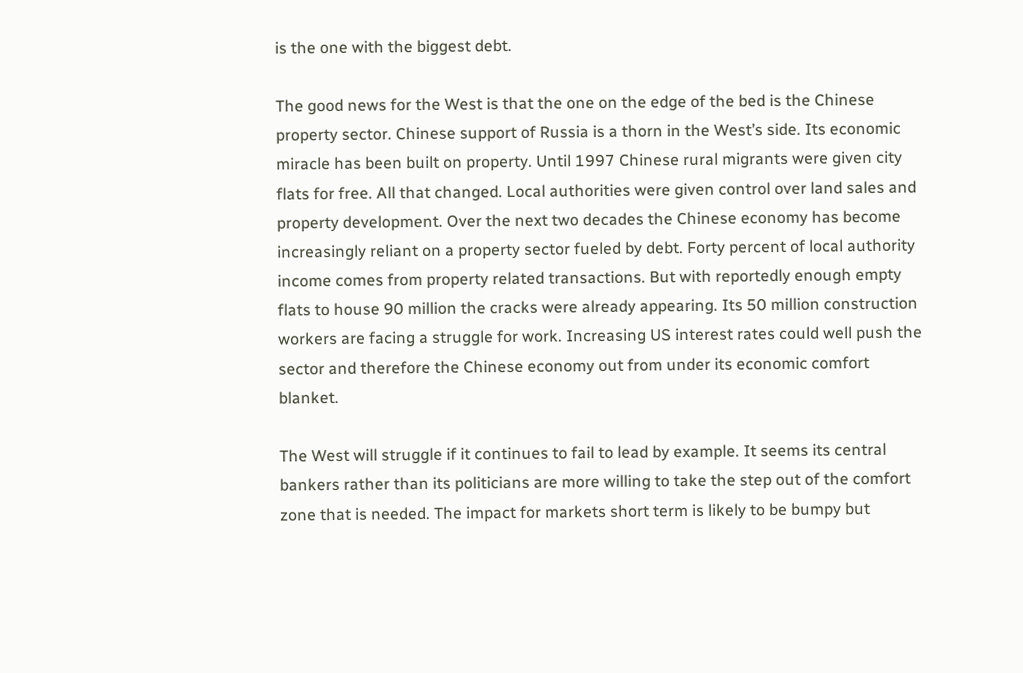is the one with the biggest debt.

The good news for the West is that the one on the edge of the bed is the Chinese property sector. Chinese support of Russia is a thorn in the West’s side. Its economic miracle has been built on property. Until 1997 Chinese rural migrants were given city flats for free. All that changed. Local authorities were given control over land sales and property development. Over the next two decades the Chinese economy has become increasingly reliant on a property sector fueled by debt. Forty percent of local authority income comes from property related transactions. But with reportedly enough empty flats to house 90 million the cracks were already appearing. Its 50 million construction workers are facing a struggle for work. Increasing US interest rates could well push the sector and therefore the Chinese economy out from under its economic comfort blanket.

The West will struggle if it continues to fail to lead by example. It seems its central bankers rather than its politicians are more willing to take the step out of the comfort zone that is needed. The impact for markets short term is likely to be bumpy but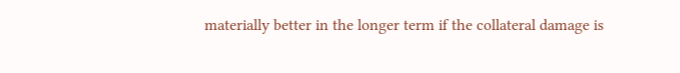materially better in the longer term if the collateral damage is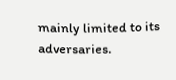mainly limited to its adversaries.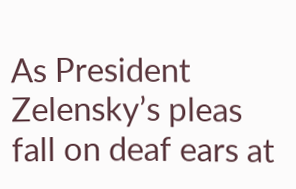As President Zelensky’s pleas fall on deaf ears at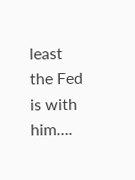least the Fed is with him….